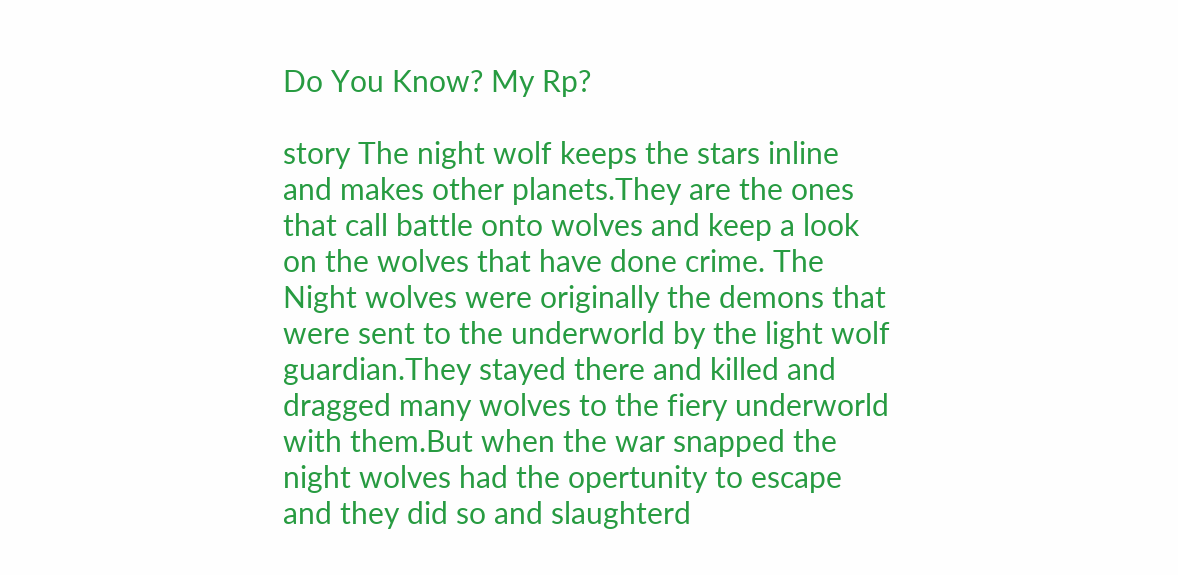Do You Know? My Rp?

story The night wolf keeps the stars inline and makes other planets.They are the ones that call battle onto wolves and keep a look on the wolves that have done crime. The Night wolves were originally the demons that were sent to the underworld by the light wolf guardian.They stayed there and killed and dragged many wolves to the fiery underworld with them.But when the war snapped the night wolves had the opertunity to escape and they did so and slaughterd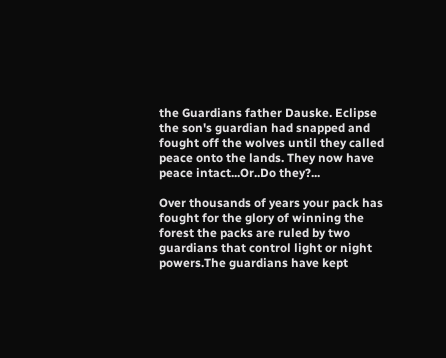the Guardians father Dauske. Eclipse the son's guardian had snapped and fought off the wolves until they called peace onto the lands. They now have peace intact...Or..Do they?...

Over thousands of years your pack has fought for the glory of winning the forest the packs are ruled by two guardians that control light or night powers.The guardians have kept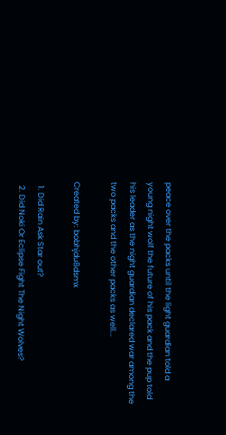peace over the packs until the light guardian told a young night wolf the future of his pack and the pup told his leader as the night guardian declared war among the two packs and the other packs as well...

Created by: bobhjdu8dsmx

  1. Did Rain Ask Star out?
  2. Did Noki Or Eclipse Fight The Night Wolves?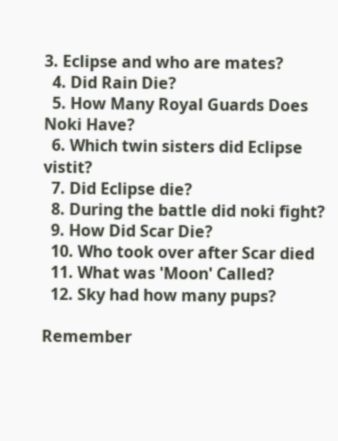3. Eclipse and who are mates?
  4. Did Rain Die?
  5. How Many Royal Guards Does Noki Have?
  6. Which twin sisters did Eclipse vistit?
  7. Did Eclipse die?
  8. During the battle did noki fight?
  9. How Did Scar Die?
  10. Who took over after Scar died
  11. What was 'Moon' Called?
  12. Sky had how many pups?

Remember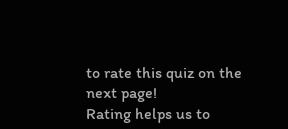to rate this quiz on the next page!
Rating helps us to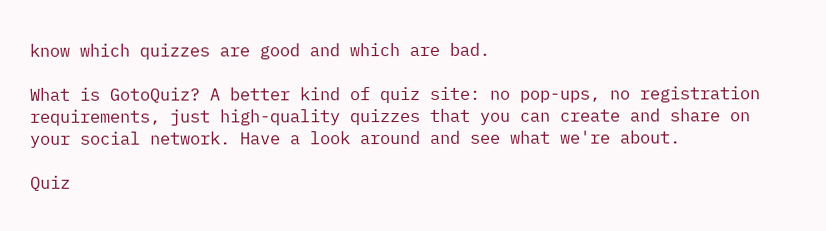know which quizzes are good and which are bad.

What is GotoQuiz? A better kind of quiz site: no pop-ups, no registration requirements, just high-quality quizzes that you can create and share on your social network. Have a look around and see what we're about.

Quiz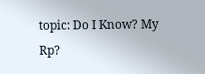topic: Do I Know? My Rp?